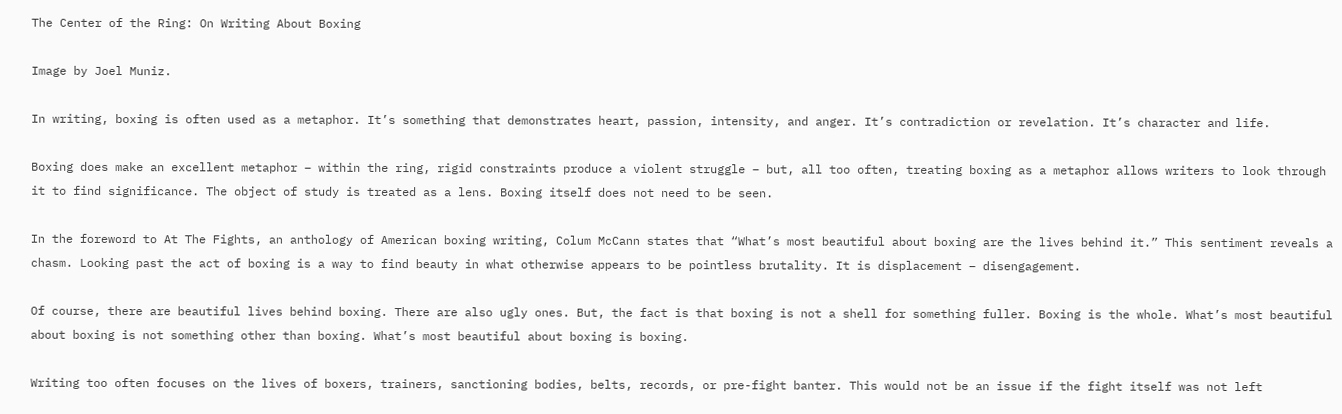The Center of the Ring: On Writing About Boxing

Image by Joel Muniz.

In writing, boxing is often used as a metaphor. It’s something that demonstrates heart, passion, intensity, and anger. It’s contradiction or revelation. It’s character and life.

Boxing does make an excellent metaphor – within the ring, rigid constraints produce a violent struggle – but, all too often, treating boxing as a metaphor allows writers to look through it to find significance. The object of study is treated as a lens. Boxing itself does not need to be seen.

In the foreword to At The Fights, an anthology of American boxing writing, Colum McCann states that “What’s most beautiful about boxing are the lives behind it.” This sentiment reveals a chasm. Looking past the act of boxing is a way to find beauty in what otherwise appears to be pointless brutality. It is displacement – disengagement.

Of course, there are beautiful lives behind boxing. There are also ugly ones. But, the fact is that boxing is not a shell for something fuller. Boxing is the whole. What’s most beautiful about boxing is not something other than boxing. What’s most beautiful about boxing is boxing.

Writing too often focuses on the lives of boxers, trainers, sanctioning bodies, belts, records, or pre-fight banter. This would not be an issue if the fight itself was not left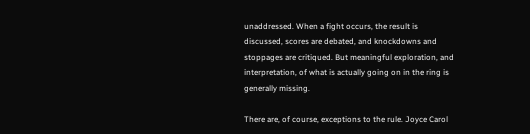unaddressed. When a fight occurs, the result is discussed, scores are debated, and knockdowns and stoppages are critiqued. But meaningful exploration, and interpretation, of what is actually going on in the ring is generally missing.

There are, of course, exceptions to the rule. Joyce Carol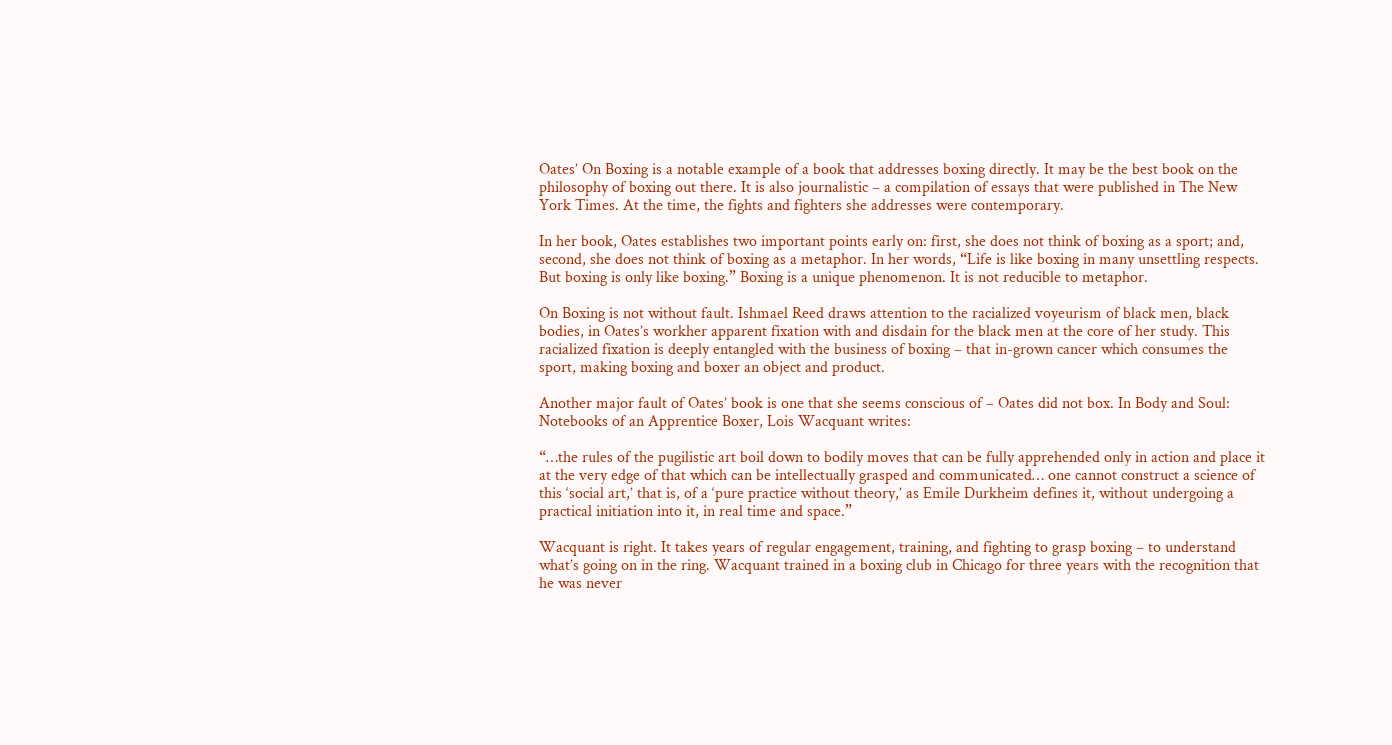Oates’ On Boxing is a notable example of a book that addresses boxing directly. It may be the best book on the philosophy of boxing out there. It is also journalistic – a compilation of essays that were published in The New York Times. At the time, the fights and fighters she addresses were contemporary.

In her book, Oates establishes two important points early on: first, she does not think of boxing as a sport; and, second, she does not think of boxing as a metaphor. In her words, “Life is like boxing in many unsettling respects. But boxing is only like boxing.” Boxing is a unique phenomenon. It is not reducible to metaphor.

On Boxing is not without fault. Ishmael Reed draws attention to the racialized voyeurism of black men, black bodies, in Oates’s workher apparent fixation with and disdain for the black men at the core of her study. This racialized fixation is deeply entangled with the business of boxing – that in-grown cancer which consumes the sport, making boxing and boxer an object and product.

Another major fault of Oates’ book is one that she seems conscious of – Oates did not box. In Body and Soul: Notebooks of an Apprentice Boxer, Lois Wacquant writes:

“…the rules of the pugilistic art boil down to bodily moves that can be fully apprehended only in action and place it at the very edge of that which can be intellectually grasped and communicated… one cannot construct a science of this ‘social art,’ that is, of a ‘pure practice without theory,’ as Emile Durkheim defines it, without undergoing a practical initiation into it, in real time and space.”

Wacquant is right. It takes years of regular engagement, training, and fighting to grasp boxing – to understand what’s going on in the ring. Wacquant trained in a boxing club in Chicago for three years with the recognition that he was never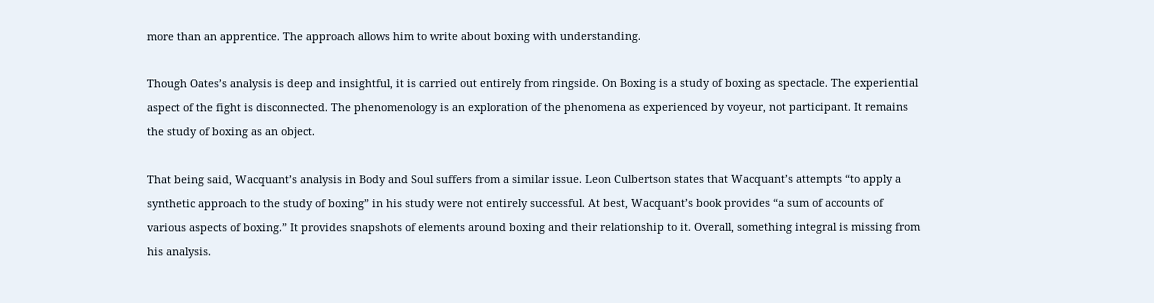more than an apprentice. The approach allows him to write about boxing with understanding.

Though Oates’s analysis is deep and insightful, it is carried out entirely from ringside. On Boxing is a study of boxing as spectacle. The experiential aspect of the fight is disconnected. The phenomenology is an exploration of the phenomena as experienced by voyeur, not participant. It remains the study of boxing as an object.

That being said, Wacquant’s analysis in Body and Soul suffers from a similar issue. Leon Culbertson states that Wacquant’s attempts “to apply a synthetic approach to the study of boxing” in his study were not entirely successful. At best, Wacquant’s book provides “a sum of accounts of various aspects of boxing.” It provides snapshots of elements around boxing and their relationship to it. Overall, something integral is missing from his analysis.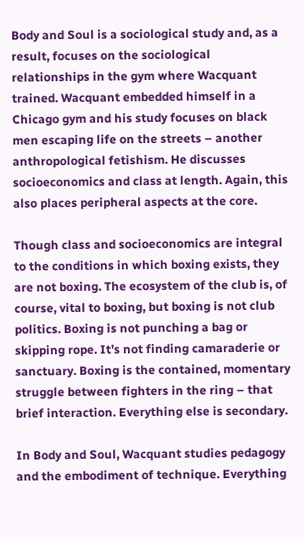Body and Soul is a sociological study and, as a result, focuses on the sociological relationships in the gym where Wacquant trained. Wacquant embedded himself in a Chicago gym and his study focuses on black men escaping life on the streets – another anthropological fetishism. He discusses socioeconomics and class at length. Again, this also places peripheral aspects at the core.

Though class and socioeconomics are integral to the conditions in which boxing exists, they are not boxing. The ecosystem of the club is, of course, vital to boxing, but boxing is not club politics. Boxing is not punching a bag or skipping rope. It’s not finding camaraderie or sanctuary. Boxing is the contained, momentary struggle between fighters in the ring – that brief interaction. Everything else is secondary.

In Body and Soul, Wacquant studies pedagogy and the embodiment of technique. Everything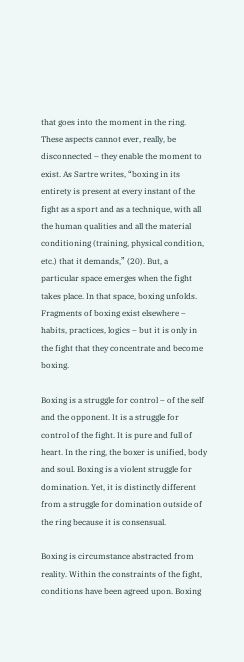that goes into the moment in the ring. These aspects cannot ever, really, be disconnected – they enable the moment to exist. As Sartre writes, “boxing in its entirety is present at every instant of the fight as a sport and as a technique, with all the human qualities and all the material conditioning (training, physical condition, etc.) that it demands,” (20). But, a particular space emerges when the fight takes place. In that space, boxing unfolds. Fragments of boxing exist elsewhere – habits, practices, logics – but it is only in the fight that they concentrate and become boxing.

Boxing is a struggle for control – of the self and the opponent. It is a struggle for control of the fight. It is pure and full of heart. In the ring, the boxer is unified, body and soul. Boxing is a violent struggle for domination. Yet, it is distinctly different from a struggle for domination outside of the ring because it is consensual.

Boxing is circumstance abstracted from reality. Within the constraints of the fight, conditions have been agreed upon. Boxing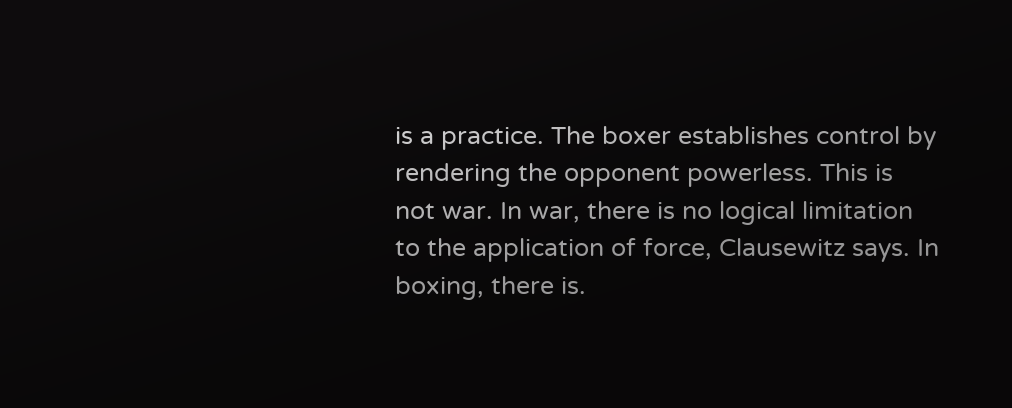is a practice. The boxer establishes control by rendering the opponent powerless. This is not war. In war, there is no logical limitation to the application of force, Clausewitz says. In boxing, there is.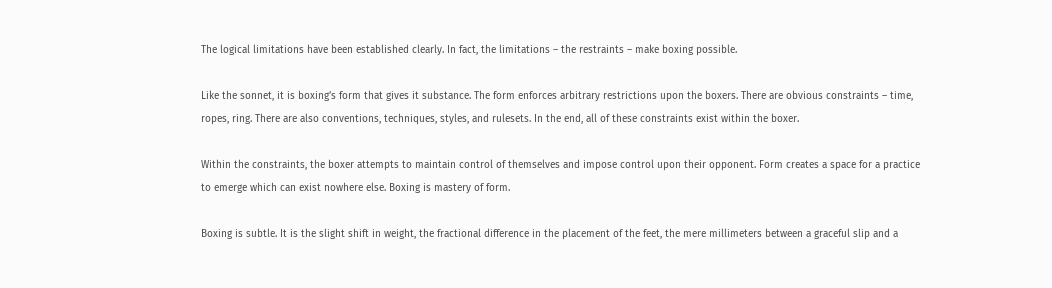The logical limitations have been established clearly. In fact, the limitations – the restraints – make boxing possible.

Like the sonnet, it is boxing’s form that gives it substance. The form enforces arbitrary restrictions upon the boxers. There are obvious constraints – time, ropes, ring. There are also conventions, techniques, styles, and rulesets. In the end, all of these constraints exist within the boxer.

Within the constraints, the boxer attempts to maintain control of themselves and impose control upon their opponent. Form creates a space for a practice to emerge which can exist nowhere else. Boxing is mastery of form.

Boxing is subtle. It is the slight shift in weight, the fractional difference in the placement of the feet, the mere millimeters between a graceful slip and a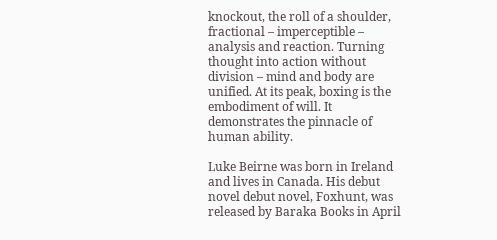knockout, the roll of a shoulder, fractional – imperceptible – analysis and reaction. Turning thought into action without division – mind and body are unified. At its peak, boxing is the embodiment of will. It demonstrates the pinnacle of human ability.

Luke Beirne was born in Ireland and lives in Canada. His debut novel debut novel, Foxhunt, was released by Baraka Books in April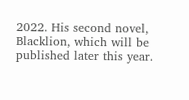2022. His second novel, Blacklion, which will be published later this year.